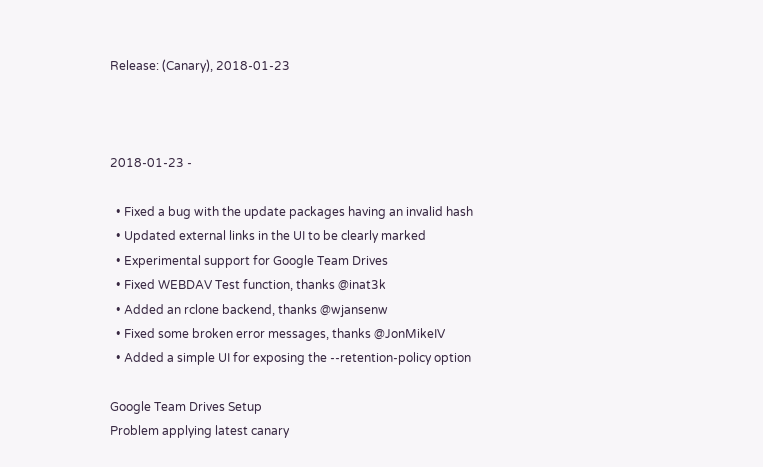Release: (Canary), 2018-01-23



2018-01-23 -

  • Fixed a bug with the update packages having an invalid hash
  • Updated external links in the UI to be clearly marked
  • Experimental support for Google Team Drives
  • Fixed WEBDAV Test function, thanks @inat3k
  • Added an rclone backend, thanks @wjansenw
  • Fixed some broken error messages, thanks @JonMikeIV
  • Added a simple UI for exposing the --retention-policy option

Google Team Drives Setup
Problem applying latest canary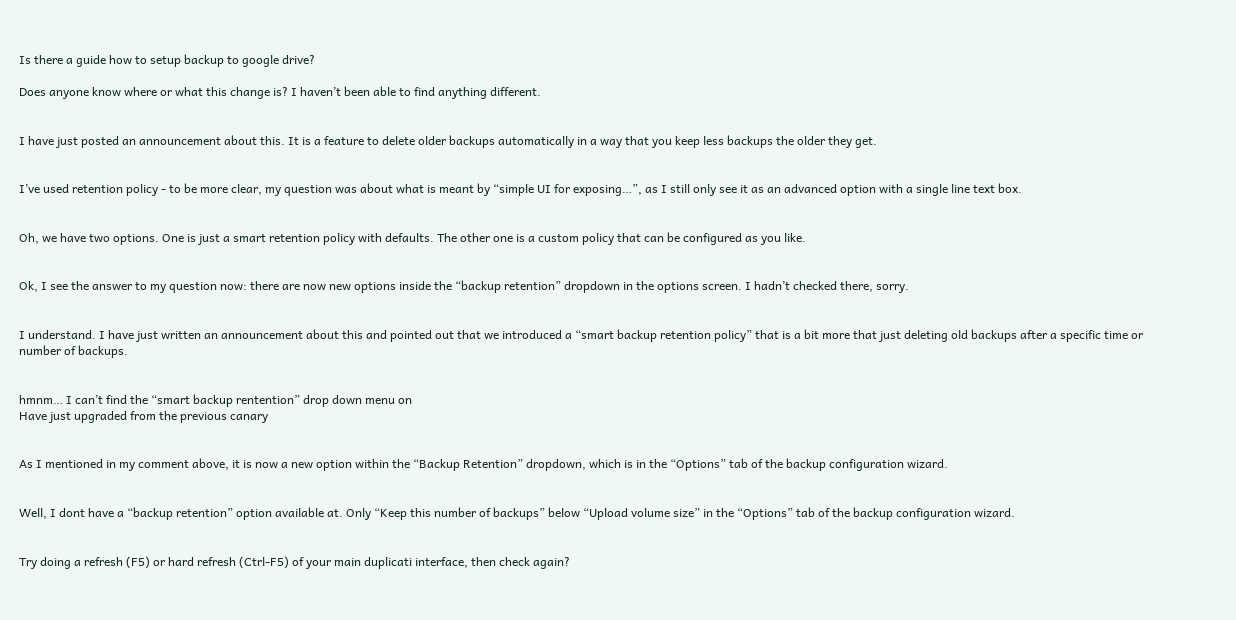Is there a guide how to setup backup to google drive?

Does anyone know where or what this change is? I haven’t been able to find anything different.


I have just posted an announcement about this. It is a feature to delete older backups automatically in a way that you keep less backups the older they get.


I’ve used retention policy - to be more clear, my question was about what is meant by “simple UI for exposing…”, as I still only see it as an advanced option with a single line text box.


Oh, we have two options. One is just a smart retention policy with defaults. The other one is a custom policy that can be configured as you like.


Ok, I see the answer to my question now: there are now new options inside the “backup retention” dropdown in the options screen. I hadn’t checked there, sorry.


I understand. I have just written an announcement about this and pointed out that we introduced a “smart backup retention policy” that is a bit more that just deleting old backups after a specific time or number of backups.


hmnm… I can’t find the “smart backup rentention” drop down menu on
Have just upgraded from the previous canary


As I mentioned in my comment above, it is now a new option within the “Backup Retention” dropdown, which is in the “Options” tab of the backup configuration wizard.


Well, I dont have a “backup retention” option available at. Only “Keep this number of backups” below “Upload volume size” in the “Options” tab of the backup configuration wizard.


Try doing a refresh (F5) or hard refresh (Ctrl-F5) of your main duplicati interface, then check again?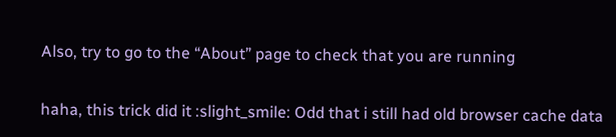Also, try to go to the “About” page to check that you are running


haha, this trick did it :slight_smile: Odd that i still had old browser cache data